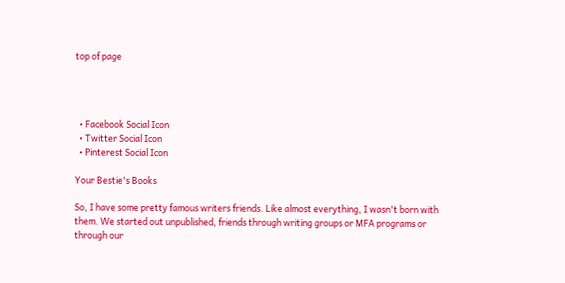top of page




  • Facebook Social Icon
  • Twitter Social Icon
  • Pinterest Social Icon

Your Bestie's Books

So, I have some pretty famous writers friends. Like almost everything, I wasn't born with them. We started out unpublished, friends through writing groups or MFA programs or through our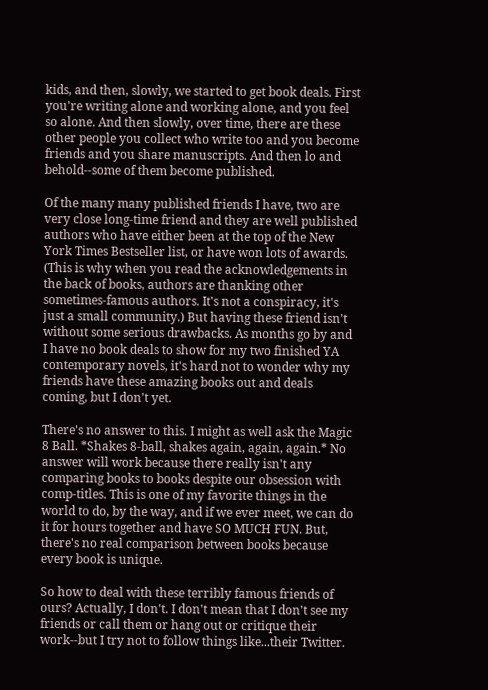kids, and then, slowly, we started to get book deals. First you're writing alone and working alone, and you feel so alone. And then slowly, over time, there are these other people you collect who write too and you become friends and you share manuscripts. And then lo and behold--some of them become published.

Of the many many published friends I have, two are very close long-time friend and they are well published authors who have either been at the top of the New York Times Bestseller list, or have won lots of awards. (This is why when you read the acknowledgements in the back of books, authors are thanking other sometimes-famous authors. It's not a conspiracy, it's just a small community.) But having these friend isn't without some serious drawbacks. As months go by and I have no book deals to show for my two finished YA contemporary novels, it's hard not to wonder why my friends have these amazing books out and deals coming, but I don't yet.

There's no answer to this. I might as well ask the Magic 8 Ball. *Shakes 8-ball, shakes again, again, again.* No answer will work because there really isn't any comparing books to books despite our obsession with comp-titles. This is one of my favorite things in the world to do, by the way, and if we ever meet, we can do it for hours together and have SO MUCH FUN. But, there's no real comparison between books because every book is unique.

So how to deal with these terribly famous friends of ours? Actually, I don't. I don't mean that I don't see my friends or call them or hang out or critique their work--but I try not to follow things like...their Twitter.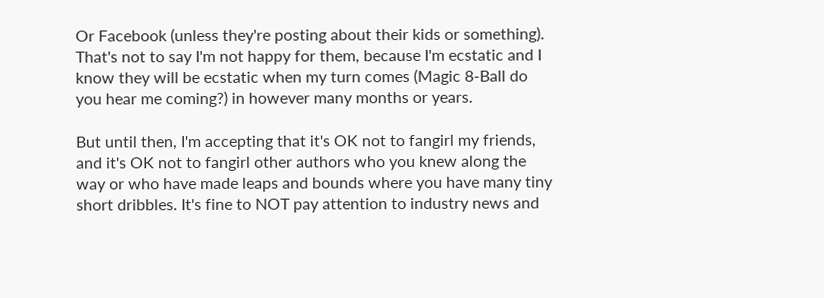Or Facebook (unless they're posting about their kids or something). That's not to say I'm not happy for them, because I'm ecstatic and I know they will be ecstatic when my turn comes (Magic 8-Ball do you hear me coming?) in however many months or years.

But until then, I'm accepting that it's OK not to fangirl my friends, and it's OK not to fangirl other authors who you knew along the way or who have made leaps and bounds where you have many tiny short dribbles. It's fine to NOT pay attention to industry news and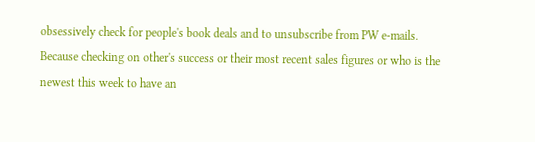obsessively check for people's book deals and to unsubscribe from PW e-mails. Because checking on other's success or their most recent sales figures or who is the newest this week to have an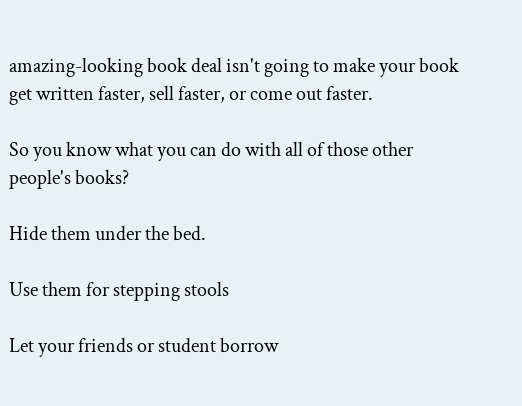amazing-looking book deal isn't going to make your book get written faster, sell faster, or come out faster.

So you know what you can do with all of those other people's books?

Hide them under the bed.

Use them for stepping stools

Let your friends or student borrow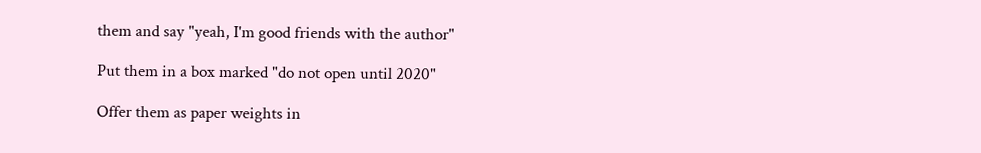them and say "yeah, I'm good friends with the author"

Put them in a box marked "do not open until 2020"

Offer them as paper weights in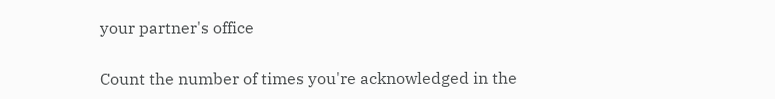your partner's office

Count the number of times you're acknowledged in the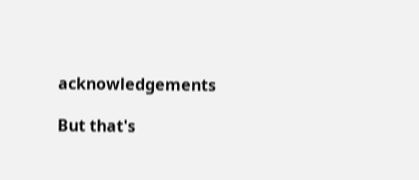acknowledgements

But that's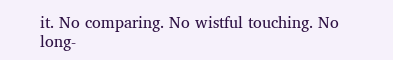it. No comparing. No wistful touching. No long-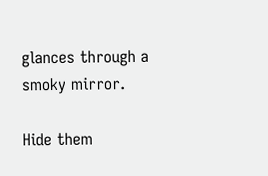glances through a smoky mirror.

Hide them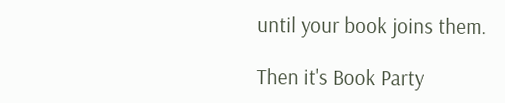until your book joins them.

Then it's Book Party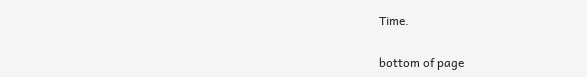Time.

bottom of page